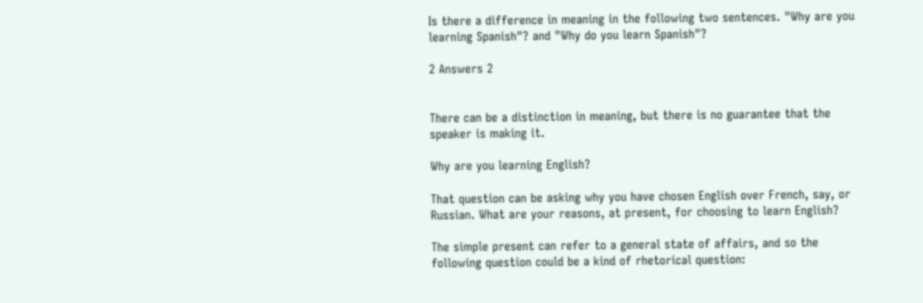Is there a difference in meaning in the following two sentences. "Why are you learning Spanish"? and "Why do you learn Spanish"?

2 Answers 2


There can be a distinction in meaning, but there is no guarantee that the speaker is making it.

Why are you learning English?

That question can be asking why you have chosen English over French, say, or Russian. What are your reasons, at present, for choosing to learn English?

The simple present can refer to a general state of affairs, and so the following question could be a kind of rhetorical question: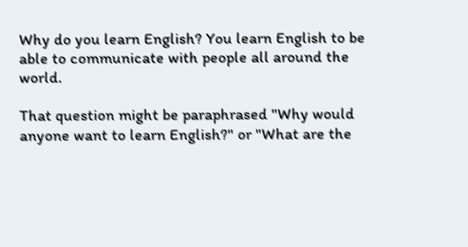Why do you learn English? You learn English to be able to communicate with people all around the world.

That question might be paraphrased "Why would anyone want to learn English?" or "What are the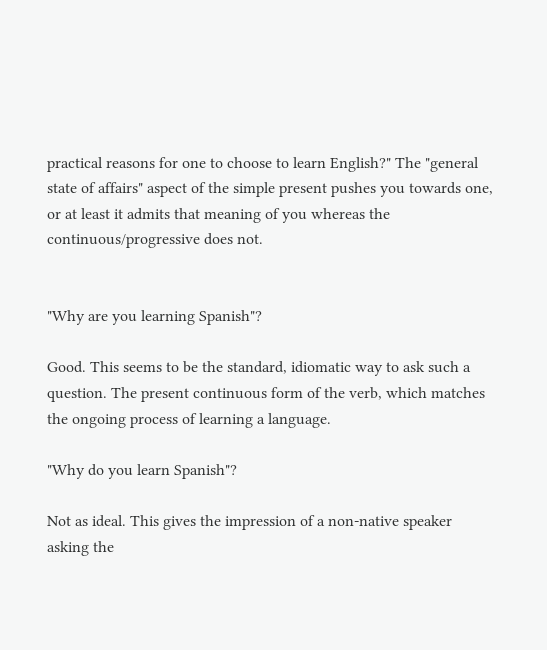practical reasons for one to choose to learn English?" The "general state of affairs" aspect of the simple present pushes you towards one, or at least it admits that meaning of you whereas the continuous/progressive does not.


"Why are you learning Spanish"?

Good. This seems to be the standard, idiomatic way to ask such a question. The present continuous form of the verb, which matches the ongoing process of learning a language.

"Why do you learn Spanish"?

Not as ideal. This gives the impression of a non-native speaker asking the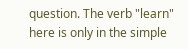question. The verb "learn" here is only in the simple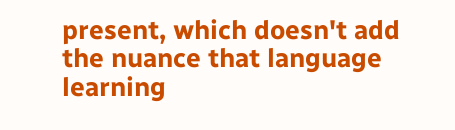present, which doesn't add the nuance that language learning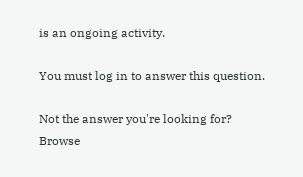is an ongoing activity.

You must log in to answer this question.

Not the answer you're looking for? Browse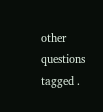other questions tagged .